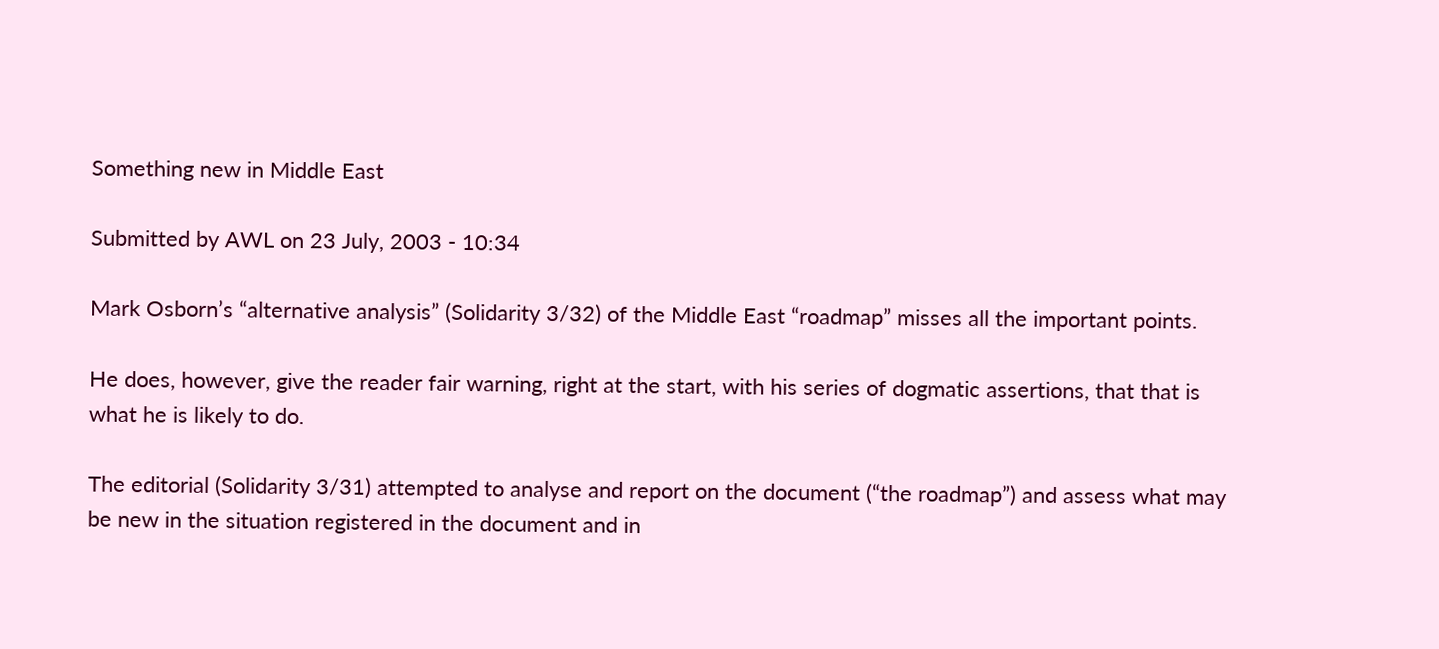Something new in Middle East

Submitted by AWL on 23 July, 2003 - 10:34

Mark Osborn’s “alternative analysis” (Solidarity 3/32) of the Middle East “roadmap” misses all the important points.

He does, however, give the reader fair warning, right at the start, with his series of dogmatic assertions, that that is what he is likely to do.

The editorial (Solidarity 3/31) attempted to analyse and report on the document (“the roadmap”) and assess what may be new in the situation registered in the document and in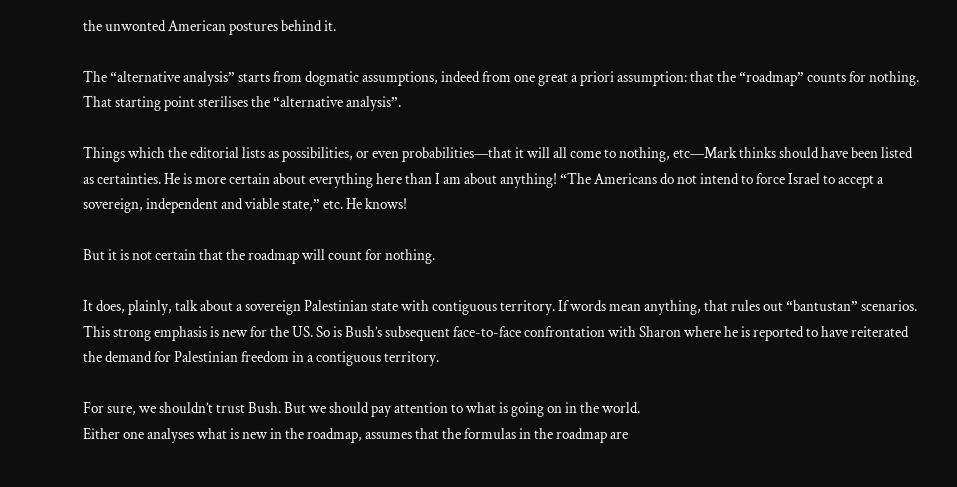the unwonted American postures behind it.

The “alternative analysis” starts from dogmatic assumptions, indeed from one great a priori assumption: that the “roadmap” counts for nothing. That starting point sterilises the “alternative analysis”.

Things which the editorial lists as possibilities, or even probabilities—that it will all come to nothing, etc—Mark thinks should have been listed as certainties. He is more certain about everything here than I am about anything! “The Americans do not intend to force Israel to accept a sovereign, independent and viable state,” etc. He knows!

But it is not certain that the roadmap will count for nothing.

It does, plainly, talk about a sovereign Palestinian state with contiguous territory. If words mean anything, that rules out “bantustan” scenarios. This strong emphasis is new for the US. So is Bush’s subsequent face-to-face confrontation with Sharon where he is reported to have reiterated the demand for Palestinian freedom in a contiguous territory.

For sure, we shouldn’t trust Bush. But we should pay attention to what is going on in the world.
Either one analyses what is new in the roadmap, assumes that the formulas in the roadmap are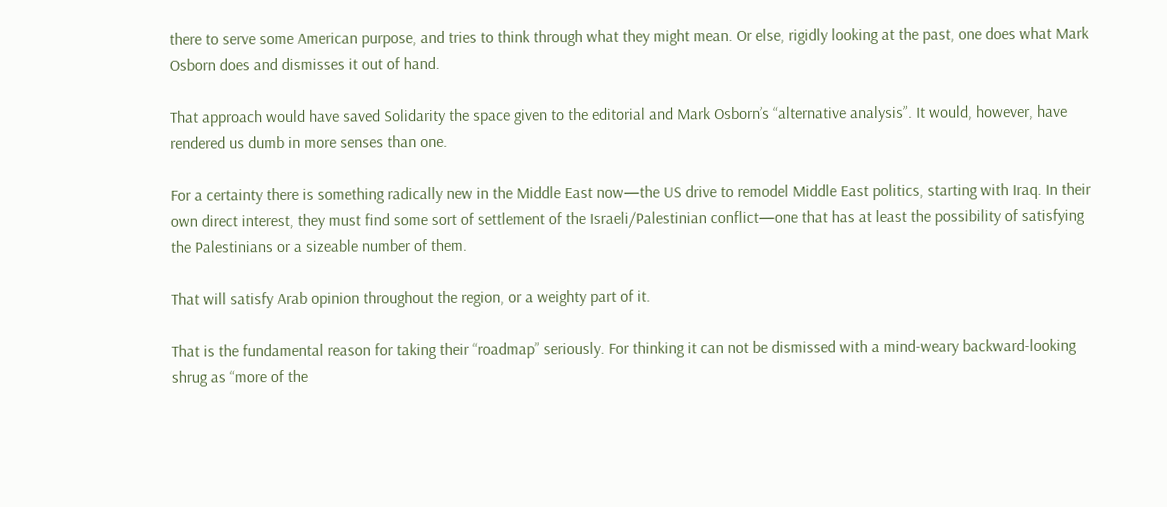there to serve some American purpose, and tries to think through what they might mean. Or else, rigidly looking at the past, one does what Mark Osborn does and dismisses it out of hand.

That approach would have saved Solidarity the space given to the editorial and Mark Osborn’s “alternative analysis”. It would, however, have rendered us dumb in more senses than one.

For a certainty there is something radically new in the Middle East now—the US drive to remodel Middle East politics, starting with Iraq. In their own direct interest, they must find some sort of settlement of the Israeli/Palestinian conflict—one that has at least the possibility of satisfying the Palestinians or a sizeable number of them.

That will satisfy Arab opinion throughout the region, or a weighty part of it.

That is the fundamental reason for taking their “roadmap” seriously. For thinking it can not be dismissed with a mind-weary backward-looking shrug as “more of the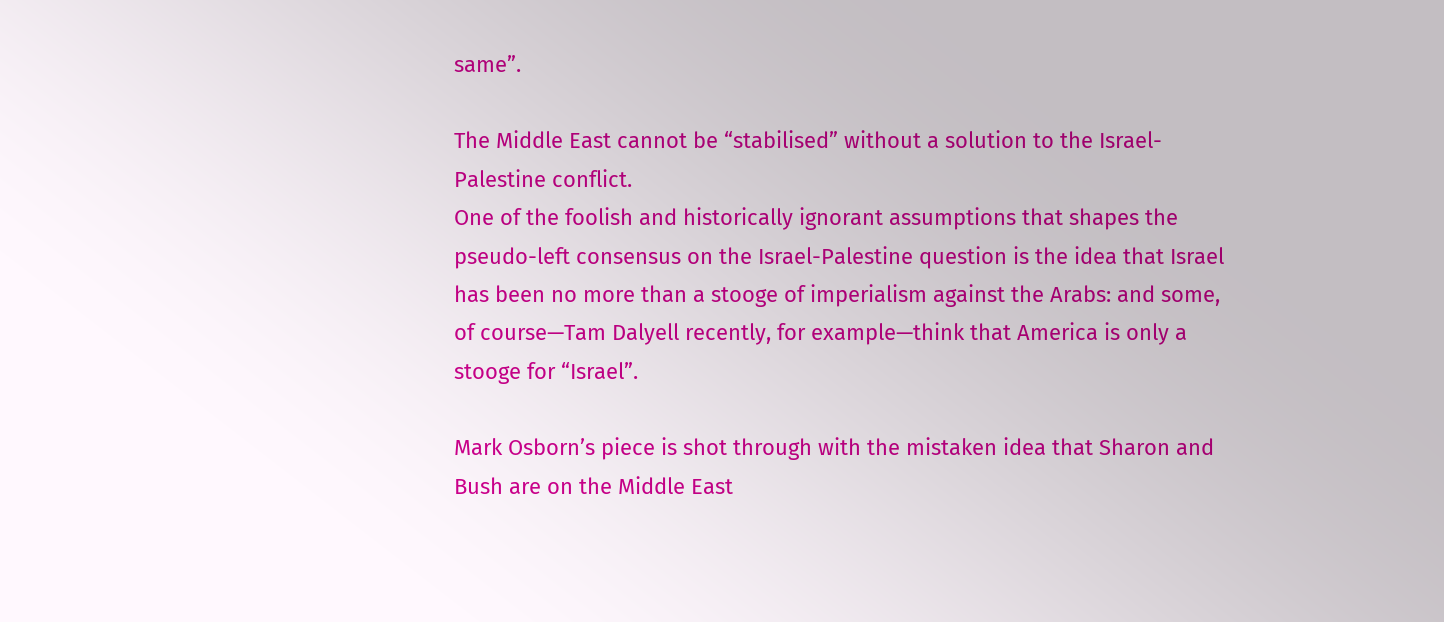same”.

The Middle East cannot be “stabilised” without a solution to the Israel-Palestine conflict.
One of the foolish and historically ignorant assumptions that shapes the pseudo-left consensus on the Israel-Palestine question is the idea that Israel has been no more than a stooge of imperialism against the Arabs: and some, of course—Tam Dalyell recently, for example—think that America is only a stooge for “Israel”.

Mark Osborn’s piece is shot through with the mistaken idea that Sharon and Bush are on the Middle East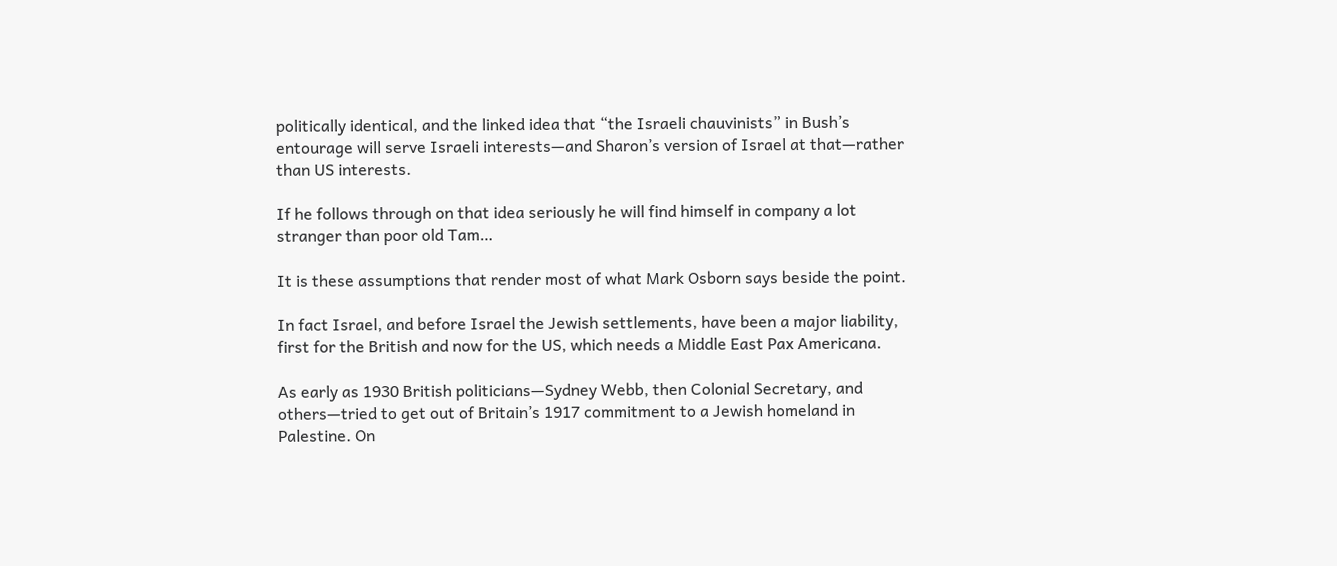politically identical, and the linked idea that “the Israeli chauvinists” in Bush’s entourage will serve Israeli interests—and Sharon’s version of Israel at that—rather than US interests.

If he follows through on that idea seriously he will find himself in company a lot stranger than poor old Tam…

It is these assumptions that render most of what Mark Osborn says beside the point.

In fact Israel, and before Israel the Jewish settlements, have been a major liability, first for the British and now for the US, which needs a Middle East Pax Americana.

As early as 1930 British politicians—Sydney Webb, then Colonial Secretary, and others—tried to get out of Britain’s 1917 commitment to a Jewish homeland in Palestine. On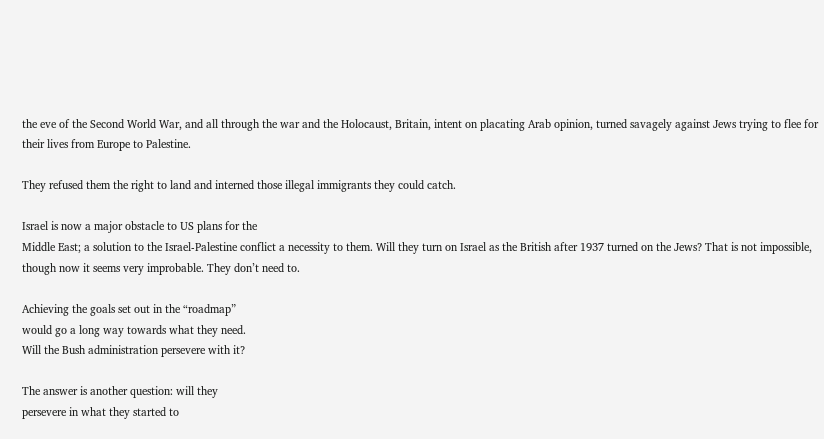the eve of the Second World War, and all through the war and the Holocaust, Britain, intent on placating Arab opinion, turned savagely against Jews trying to flee for their lives from Europe to Palestine.

They refused them the right to land and interned those illegal immigrants they could catch.

Israel is now a major obstacle to US plans for the
Middle East; a solution to the Israel-Palestine conflict a necessity to them. Will they turn on Israel as the British after 1937 turned on the Jews? That is not impossible, though now it seems very improbable. They don’t need to.

Achieving the goals set out in the “roadmap”
would go a long way towards what they need.
Will the Bush administration persevere with it?

The answer is another question: will they
persevere in what they started to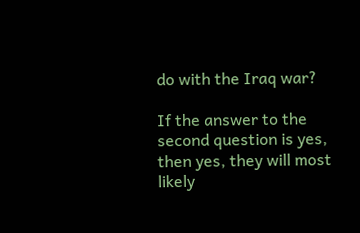do with the Iraq war?

If the answer to the second question is yes, then yes, they will most likely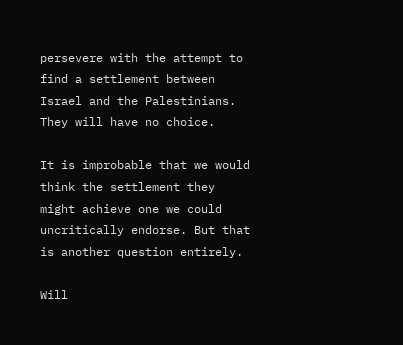persevere with the attempt to find a settlement between Israel and the Palestinians. They will have no choice.

It is improbable that we would think the settlement they might achieve one we could uncritically endorse. But that is another question entirely.

Will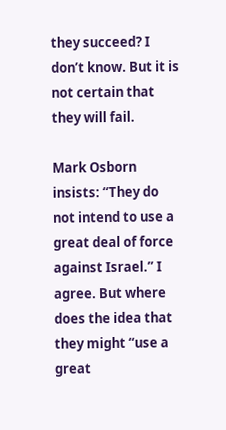they succeed? I don’t know. But it is not certain that they will fail.

Mark Osborn insists: “They do not intend to use a great deal of force against Israel.” I agree. But where does the idea that they might “use a great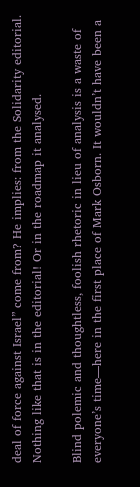deal of force against Israel” come from? He implies: from the Solidarity editorial. Nothing like that is in the editorial! Or in the roadmap it analysed.

Blind polemic and thoughtless, foolish rhetoric in lieu of analysis is a waste of everyone’s time—here in the first place of Mark Osborn. It wouldn’t have been a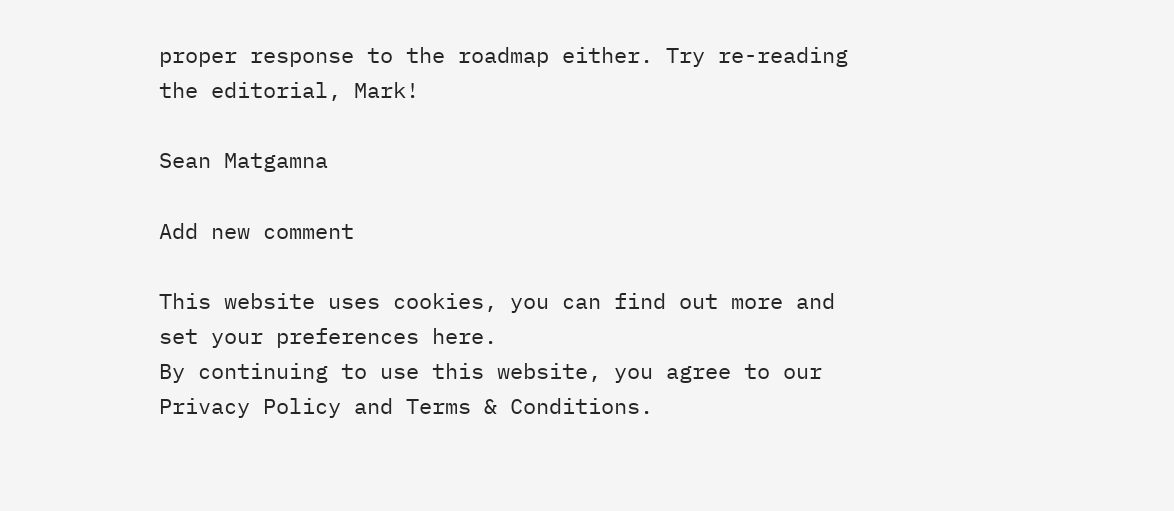proper response to the roadmap either. Try re-reading the editorial, Mark!

Sean Matgamna

Add new comment

This website uses cookies, you can find out more and set your preferences here.
By continuing to use this website, you agree to our Privacy Policy and Terms & Conditions.